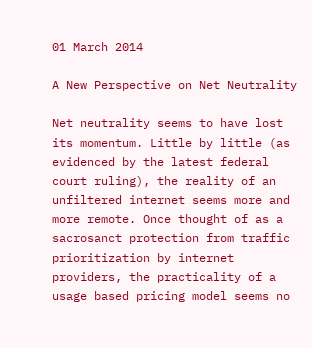01 March 2014

A New Perspective on Net Neutrality

Net neutrality seems to have lost its momentum. Little by little (as evidenced by the latest federal court ruling), the reality of an unfiltered internet seems more and more remote. Once thought of as a sacrosanct protection from traffic prioritization by internet providers, the practicality of a usage based pricing model seems no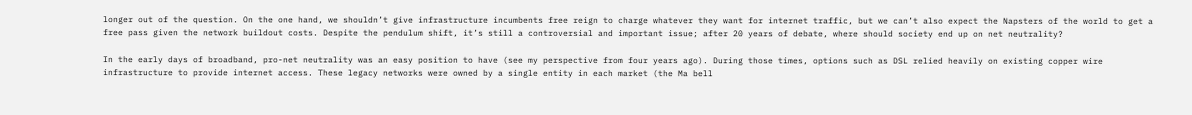longer out of the question. On the one hand, we shouldn’t give infrastructure incumbents free reign to charge whatever they want for internet traffic, but we can’t also expect the Napsters of the world to get a free pass given the network buildout costs. Despite the pendulum shift, it’s still a controversial and important issue; after 20 years of debate, where should society end up on net neutrality?

In the early days of broadband, pro-net neutrality was an easy position to have (see my perspective from four years ago). During those times, options such as DSL relied heavily on existing copper wire infrastructure to provide internet access. These legacy networks were owned by a single entity in each market (the Ma bell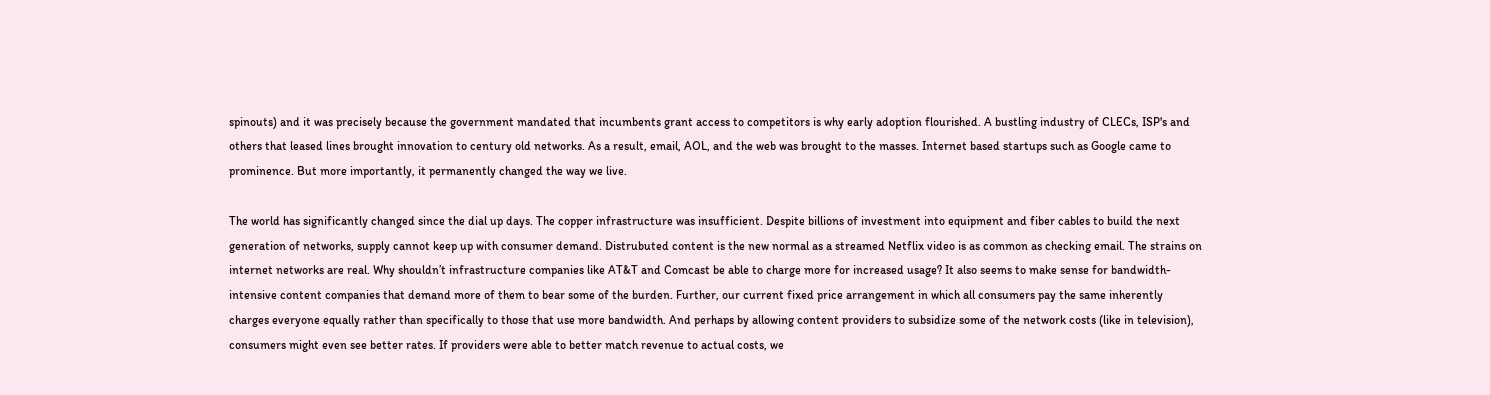spinouts) and it was precisely because the government mandated that incumbents grant access to competitors is why early adoption flourished. A bustling industry of CLECs, ISP's and others that leased lines brought innovation to century old networks. As a result, email, AOL, and the web was brought to the masses. Internet based startups such as Google came to prominence. But more importantly, it permanently changed the way we live.

The world has significantly changed since the dial up days. The copper infrastructure was insufficient. Despite billions of investment into equipment and fiber cables to build the next generation of networks, supply cannot keep up with consumer demand. Distrubuted content is the new normal as a streamed Netflix video is as common as checking email. The strains on internet networks are real. Why shouldn’t infrastructure companies like AT&T and Comcast be able to charge more for increased usage? It also seems to make sense for bandwidth-intensive content companies that demand more of them to bear some of the burden. Further, our current fixed price arrangement in which all consumers pay the same inherently charges everyone equally rather than specifically to those that use more bandwidth. And perhaps by allowing content providers to subsidize some of the network costs (like in television), consumers might even see better rates. If providers were able to better match revenue to actual costs, we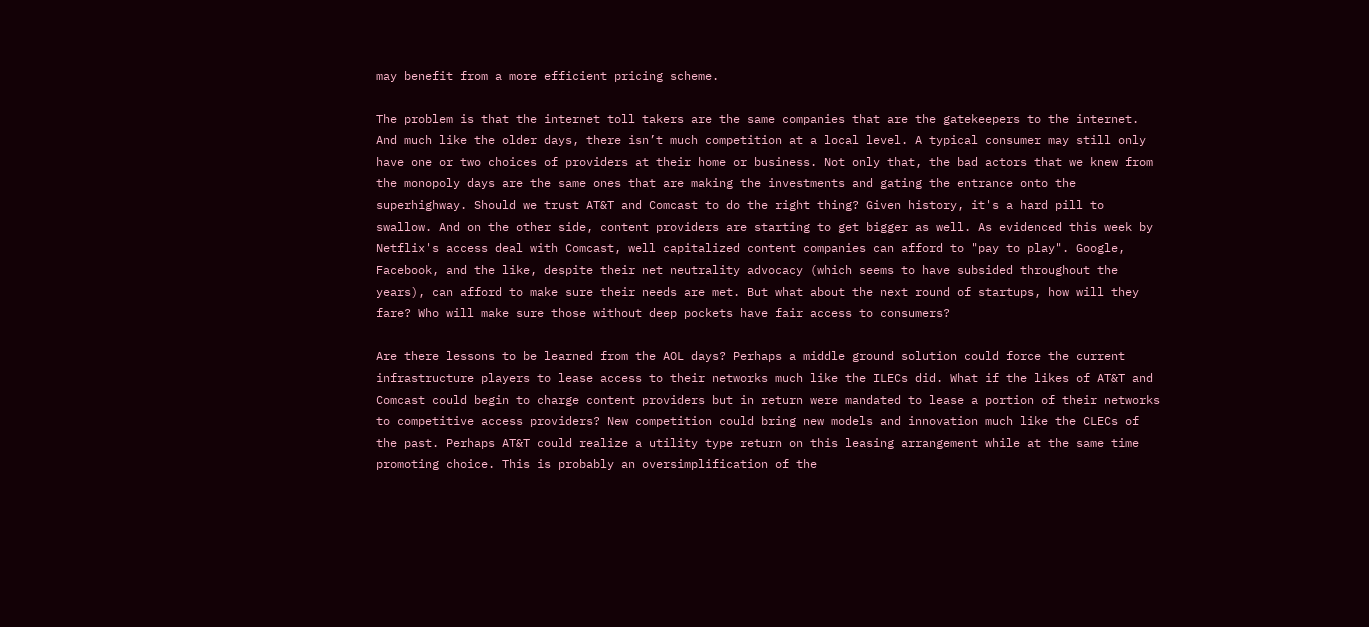may benefit from a more efficient pricing scheme.

The problem is that the internet toll takers are the same companies that are the gatekeepers to the internet. And much like the older days, there isn’t much competition at a local level. A typical consumer may still only have one or two choices of providers at their home or business. Not only that, the bad actors that we knew from the monopoly days are the same ones that are making the investments and gating the entrance onto the superhighway. Should we trust AT&T and Comcast to do the right thing? Given history, it's a hard pill to swallow. And on the other side, content providers are starting to get bigger as well. As evidenced this week by Netflix's access deal with Comcast, well capitalized content companies can afford to "pay to play". Google, Facebook, and the like, despite their net neutrality advocacy (which seems to have subsided throughout the years), can afford to make sure their needs are met. But what about the next round of startups, how will they fare? Who will make sure those without deep pockets have fair access to consumers?

Are there lessons to be learned from the AOL days? Perhaps a middle ground solution could force the current infrastructure players to lease access to their networks much like the ILECs did. What if the likes of AT&T and Comcast could begin to charge content providers but in return were mandated to lease a portion of their networks to competitive access providers? New competition could bring new models and innovation much like the CLECs of the past. Perhaps AT&T could realize a utility type return on this leasing arrangement while at the same time promoting choice. This is probably an oversimplification of the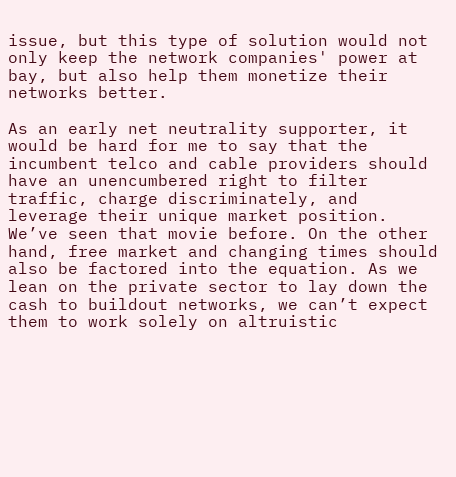issue, but this type of solution would not only keep the network companies' power at bay, but also help them monetize their networks better.

As an early net neutrality supporter, it would be hard for me to say that the incumbent telco and cable providers should have an unencumbered right to filter traffic, charge discriminately, and leverage their unique market position. We’ve seen that movie before. On the other hand, free market and changing times should also be factored into the equation. As we lean on the private sector to lay down the cash to buildout networks, we can’t expect them to work solely on altruistic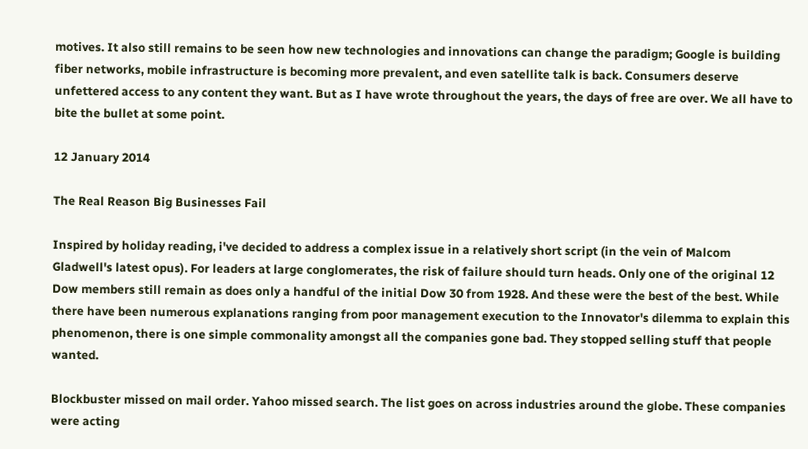motives. It also still remains to be seen how new technologies and innovations can change the paradigm; Google is building fiber networks, mobile infrastructure is becoming more prevalent, and even satellite talk is back. Consumers deserve unfettered access to any content they want. But as I have wrote throughout the years, the days of free are over. We all have to bite the bullet at some point.

12 January 2014

The Real Reason Big Businesses Fail

Inspired by holiday reading, i've decided to address a complex issue in a relatively short script (in the vein of Malcom Gladwell's latest opus). For leaders at large conglomerates, the risk of failure should turn heads. Only one of the original 12 Dow members still remain as does only a handful of the initial Dow 30 from 1928. And these were the best of the best. While there have been numerous explanations ranging from poor management execution to the Innovator's dilemma to explain this phenomenon, there is one simple commonality amongst all the companies gone bad. They stopped selling stuff that people wanted.

Blockbuster missed on mail order. Yahoo missed search. The list goes on across industries around the globe. These companies were acting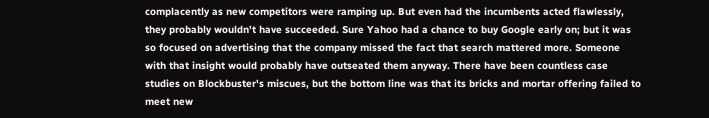complacently as new competitors were ramping up. But even had the incumbents acted flawlessly, they probably wouldn't have succeeded. Sure Yahoo had a chance to buy Google early on; but it was so focused on advertising that the company missed the fact that search mattered more. Someone with that insight would probably have outseated them anyway. There have been countless case studies on Blockbuster's miscues, but the bottom line was that its bricks and mortar offering failed to meet new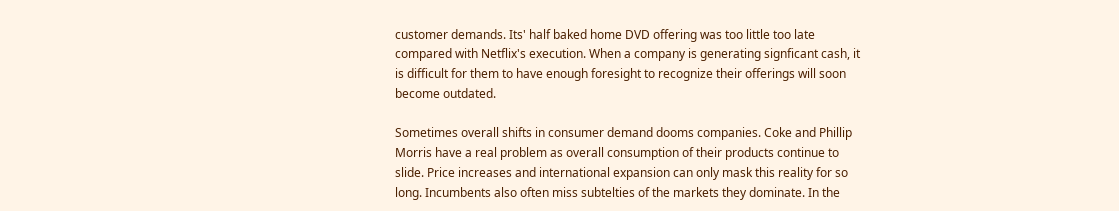customer demands. Its' half baked home DVD offering was too little too late compared with Netflix's execution. When a company is generating signficant cash, it is difficult for them to have enough foresight to recognize their offerings will soon become outdated.

Sometimes overall shifts in consumer demand dooms companies. Coke and Phillip Morris have a real problem as overall consumption of their products continue to slide. Price increases and international expansion can only mask this reality for so long. Incumbents also often miss subtelties of the markets they dominate. In the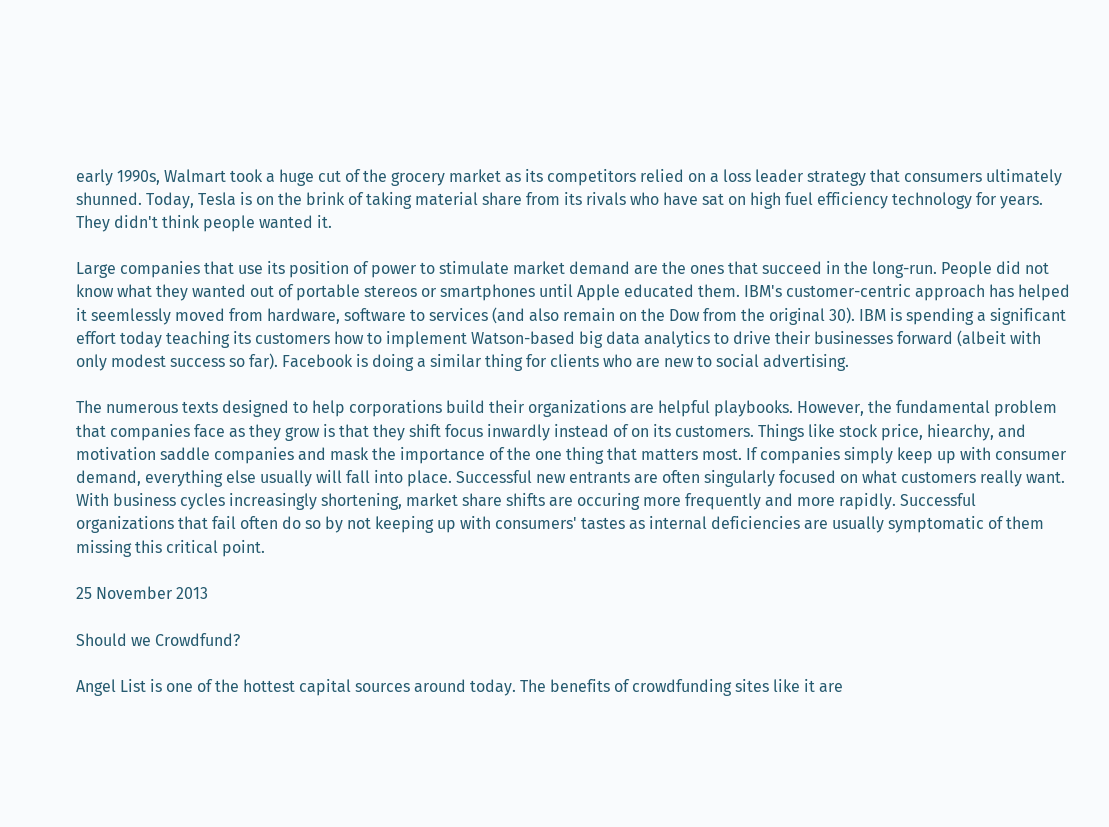early 1990s, Walmart took a huge cut of the grocery market as its competitors relied on a loss leader strategy that consumers ultimately shunned. Today, Tesla is on the brink of taking material share from its rivals who have sat on high fuel efficiency technology for years. They didn't think people wanted it.

Large companies that use its position of power to stimulate market demand are the ones that succeed in the long-run. People did not know what they wanted out of portable stereos or smartphones until Apple educated them. IBM's customer-centric approach has helped it seemlessly moved from hardware, software to services (and also remain on the Dow from the original 30). IBM is spending a significant effort today teaching its customers how to implement Watson-based big data analytics to drive their businesses forward (albeit with only modest success so far). Facebook is doing a similar thing for clients who are new to social advertising.

The numerous texts designed to help corporations build their organizations are helpful playbooks. However, the fundamental problem that companies face as they grow is that they shift focus inwardly instead of on its customers. Things like stock price, hiearchy, and motivation saddle companies and mask the importance of the one thing that matters most. If companies simply keep up with consumer demand, everything else usually will fall into place. Successful new entrants are often singularly focused on what customers really want. With business cycles increasingly shortening, market share shifts are occuring more frequently and more rapidly. Successful organizations that fail often do so by not keeping up with consumers' tastes as internal deficiencies are usually symptomatic of them missing this critical point.

25 November 2013

Should we Crowdfund?

Angel List is one of the hottest capital sources around today. The benefits of crowdfunding sites like it are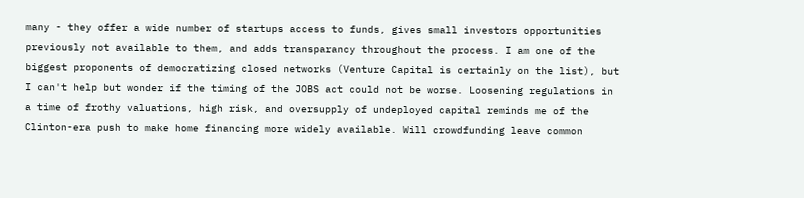many - they offer a wide number of startups access to funds, gives small investors opportunities previously not available to them, and adds transparancy throughout the process. I am one of the biggest proponents of democratizing closed networks (Venture Capital is certainly on the list), but I can't help but wonder if the timing of the JOBS act could not be worse. Loosening regulations in a time of frothy valuations, high risk, and oversupply of undeployed capital reminds me of the Clinton-era push to make home financing more widely available. Will crowdfunding leave common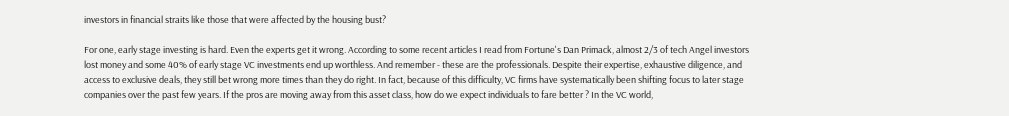investors in financial straits like those that were affected by the housing bust?

For one, early stage investing is hard. Even the experts get it wrong. According to some recent articles I read from Fortune's Dan Primack, almost 2/3 of tech Angel investors lost money and some 40% of early stage VC investments end up worthless. And remember - these are the professionals. Despite their expertise, exhaustive diligence, and access to exclusive deals, they still bet wrong more times than they do right. In fact, because of this difficulty, VC firms have systematically been shifting focus to later stage companies over the past few years. If the pros are moving away from this asset class, how do we expect individuals to fare better ? In the VC world,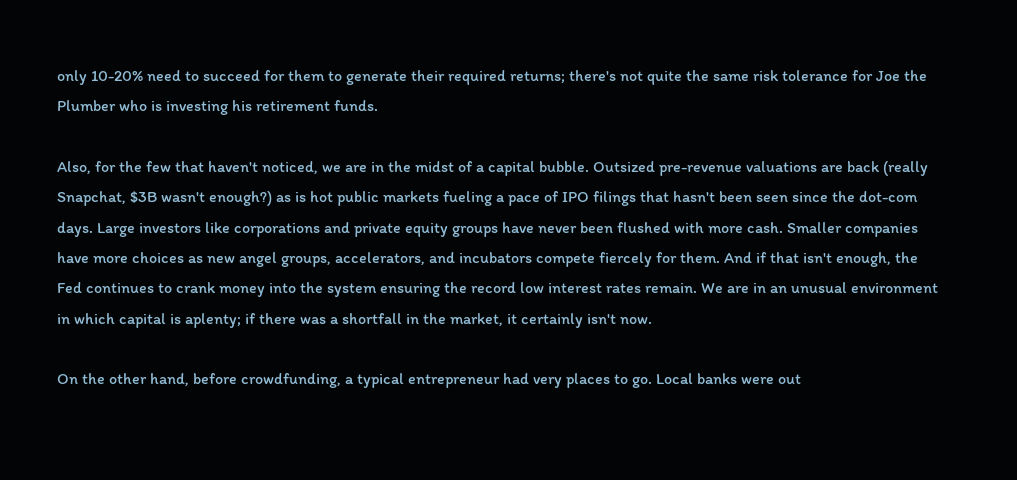only 10-20% need to succeed for them to generate their required returns; there's not quite the same risk tolerance for Joe the Plumber who is investing his retirement funds.

Also, for the few that haven't noticed, we are in the midst of a capital bubble. Outsized pre-revenue valuations are back (really Snapchat, $3B wasn't enough?) as is hot public markets fueling a pace of IPO filings that hasn't been seen since the dot-com days. Large investors like corporations and private equity groups have never been flushed with more cash. Smaller companies have more choices as new angel groups, accelerators, and incubators compete fiercely for them. And if that isn't enough, the Fed continues to crank money into the system ensuring the record low interest rates remain. We are in an unusual environment in which capital is aplenty; if there was a shortfall in the market, it certainly isn't now.

On the other hand, before crowdfunding, a typical entrepreneur had very places to go. Local banks were out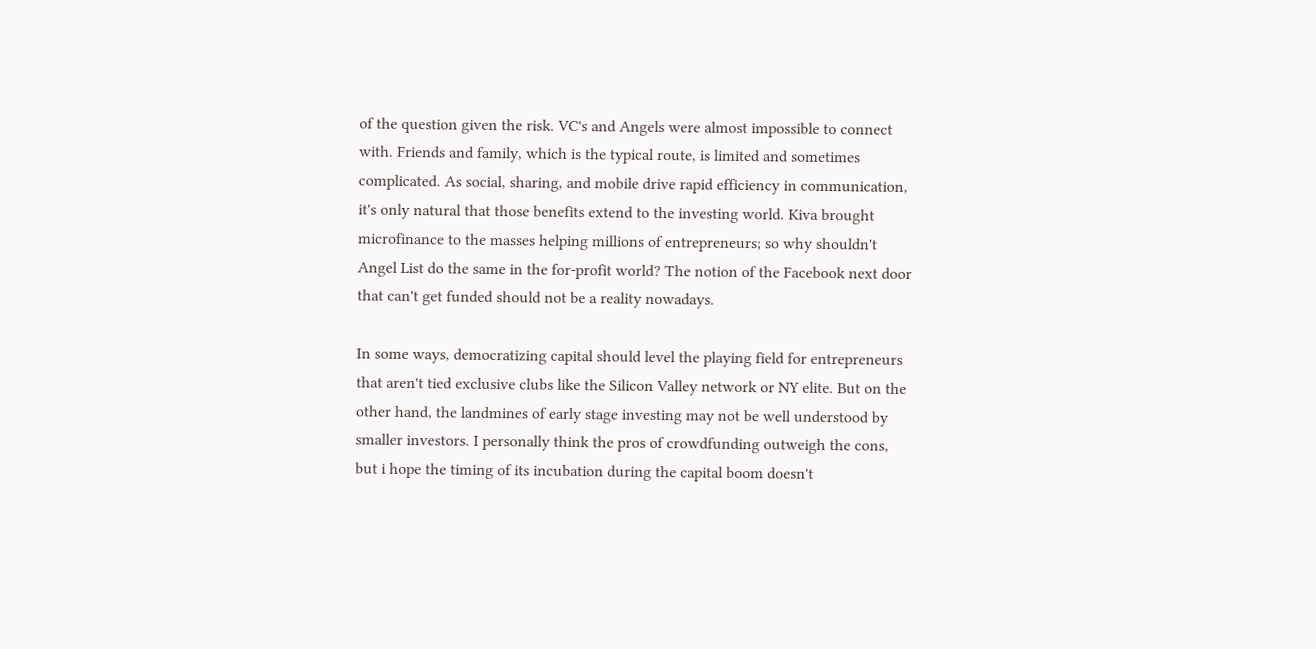of the question given the risk. VC's and Angels were almost impossible to connect with. Friends and family, which is the typical route, is limited and sometimes complicated. As social, sharing, and mobile drive rapid efficiency in communication, it's only natural that those benefits extend to the investing world. Kiva brought microfinance to the masses helping millions of entrepreneurs; so why shouldn't Angel List do the same in the for-profit world? The notion of the Facebook next door that can't get funded should not be a reality nowadays.

In some ways, democratizing capital should level the playing field for entrepreneurs that aren't tied exclusive clubs like the Silicon Valley network or NY elite. But on the other hand, the landmines of early stage investing may not be well understood by smaller investors. I personally think the pros of crowdfunding outweigh the cons, but i hope the timing of its incubation during the capital boom doesn't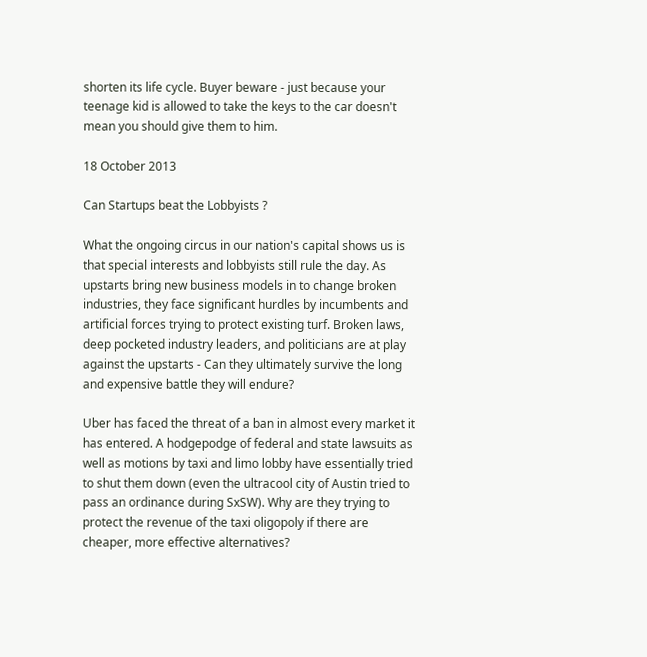shorten its life cycle. Buyer beware - just because your teenage kid is allowed to take the keys to the car doesn't mean you should give them to him.

18 October 2013

Can Startups beat the Lobbyists ?

What the ongoing circus in our nation's capital shows us is that special interests and lobbyists still rule the day. As upstarts bring new business models in to change broken industries, they face significant hurdles by incumbents and artificial forces trying to protect existing turf. Broken laws, deep pocketed industry leaders, and politicians are at play against the upstarts - Can they ultimately survive the long and expensive battle they will endure?

Uber has faced the threat of a ban in almost every market it has entered. A hodgepodge of federal and state lawsuits as well as motions by taxi and limo lobby have essentially tried to shut them down (even the ultracool city of Austin tried to pass an ordinance during SxSW). Why are they trying to protect the revenue of the taxi oligopoly if there are cheaper, more effective alternatives?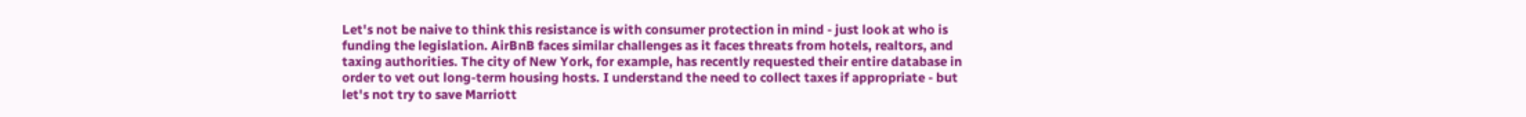Let's not be naive to think this resistance is with consumer protection in mind - just look at who is funding the legislation. AirBnB faces similar challenges as it faces threats from hotels, realtors, and taxing authorities. The city of New York, for example, has recently requested their entire database in order to vet out long-term housing hosts. I understand the need to collect taxes if appropriate - but let's not try to save Marriott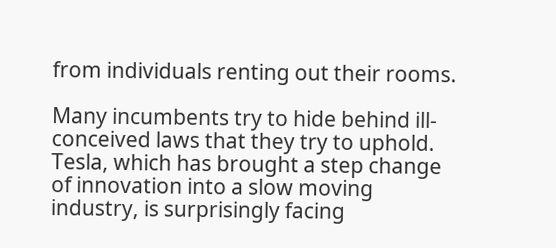from individuals renting out their rooms.

Many incumbents try to hide behind ill-conceived laws that they try to uphold. Tesla, which has brought a step change of innovation into a slow moving industry, is surprisingly facing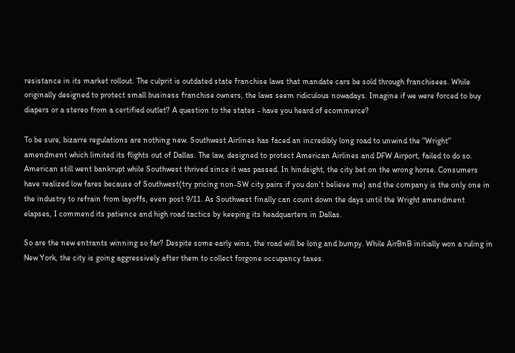resistance in its market rollout. The culprit is outdated state franchise laws that mandate cars be sold through franchisees. While originally designed to protect small business franchise owners, the laws seem ridiculous nowadays. Imagine if we were forced to buy diapers or a stereo from a certified outlet? A question to the states - have you heard of ecommerce?

To be sure, bizarre regulations are nothing new. Southwest Airlines has faced an incredibly long road to unwind the "Wright" amendment which limited its flights out of Dallas. The law, designed to protect American Airlines and DFW Airport, failed to do so. American still went bankrupt while Southwest thrived since it was passed. In hindsight, the city bet on the wrong horse. Consumers have realized low fares because of Southwest(try pricing non-SW city pairs if you don't believe me) and the company is the only one in the industry to refrain from layoffs, even post 9/11. As Southwest finally can count down the days until the Wright amendment elapses, I commend its patience and high road tactics by keeping its headquarters in Dallas.

So are the new entrants winning so far? Despite some early wins, the road will be long and bumpy. While AirBnB initially won a ruling in New York, the city is going aggressively after them to collect forgone occupancy taxes.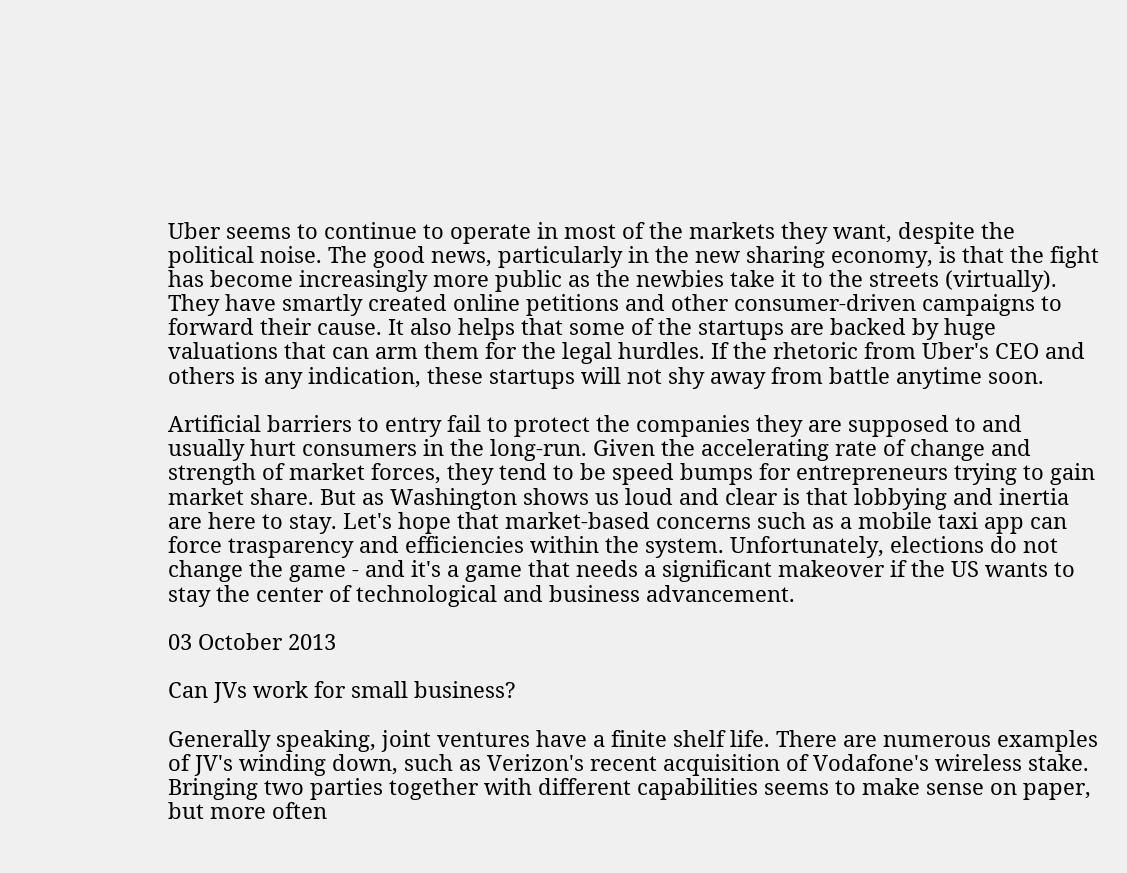Uber seems to continue to operate in most of the markets they want, despite the political noise. The good news, particularly in the new sharing economy, is that the fight has become increasingly more public as the newbies take it to the streets (virtually). They have smartly created online petitions and other consumer-driven campaigns to forward their cause. It also helps that some of the startups are backed by huge valuations that can arm them for the legal hurdles. If the rhetoric from Uber's CEO and others is any indication, these startups will not shy away from battle anytime soon.

Artificial barriers to entry fail to protect the companies they are supposed to and usually hurt consumers in the long-run. Given the accelerating rate of change and strength of market forces, they tend to be speed bumps for entrepreneurs trying to gain market share. But as Washington shows us loud and clear is that lobbying and inertia are here to stay. Let's hope that market-based concerns such as a mobile taxi app can force trasparency and efficiencies within the system. Unfortunately, elections do not change the game - and it's a game that needs a significant makeover if the US wants to stay the center of technological and business advancement.

03 October 2013

Can JVs work for small business?

Generally speaking, joint ventures have a finite shelf life. There are numerous examples of JV's winding down, such as Verizon's recent acquisition of Vodafone's wireless stake. Bringing two parties together with different capabilities seems to make sense on paper, but more often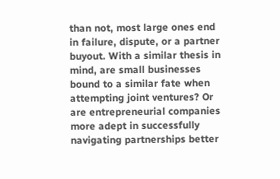than not, most large ones end in failure, dispute, or a partner buyout. With a similar thesis in mind, are small businesses bound to a similar fate when attempting joint ventures? Or are entrepreneurial companies more adept in successfully navigating partnerships better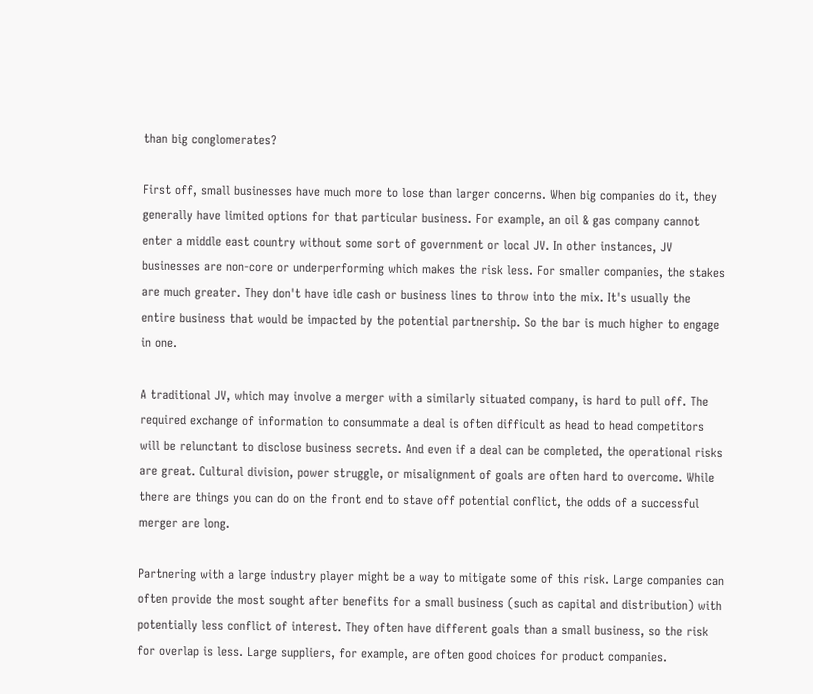than big conglomerates?

First off, small businesses have much more to lose than larger concerns. When big companies do it, they generally have limited options for that particular business. For example, an oil & gas company cannot enter a middle east country without some sort of government or local JV. In other instances, JV businesses are non-core or underperforming which makes the risk less. For smaller companies, the stakes are much greater. They don't have idle cash or business lines to throw into the mix. It's usually the entire business that would be impacted by the potential partnership. So the bar is much higher to engage in one.

A traditional JV, which may involve a merger with a similarly situated company, is hard to pull off. The required exchange of information to consummate a deal is often difficult as head to head competitors will be relunctant to disclose business secrets. And even if a deal can be completed, the operational risks are great. Cultural division, power struggle, or misalignment of goals are often hard to overcome. While there are things you can do on the front end to stave off potential conflict, the odds of a successful merger are long.

Partnering with a large industry player might be a way to mitigate some of this risk. Large companies can often provide the most sought after benefits for a small business (such as capital and distribution) with potentially less conflict of interest. They often have different goals than a small business, so the risk for overlap is less. Large suppliers, for example, are often good choices for product companies.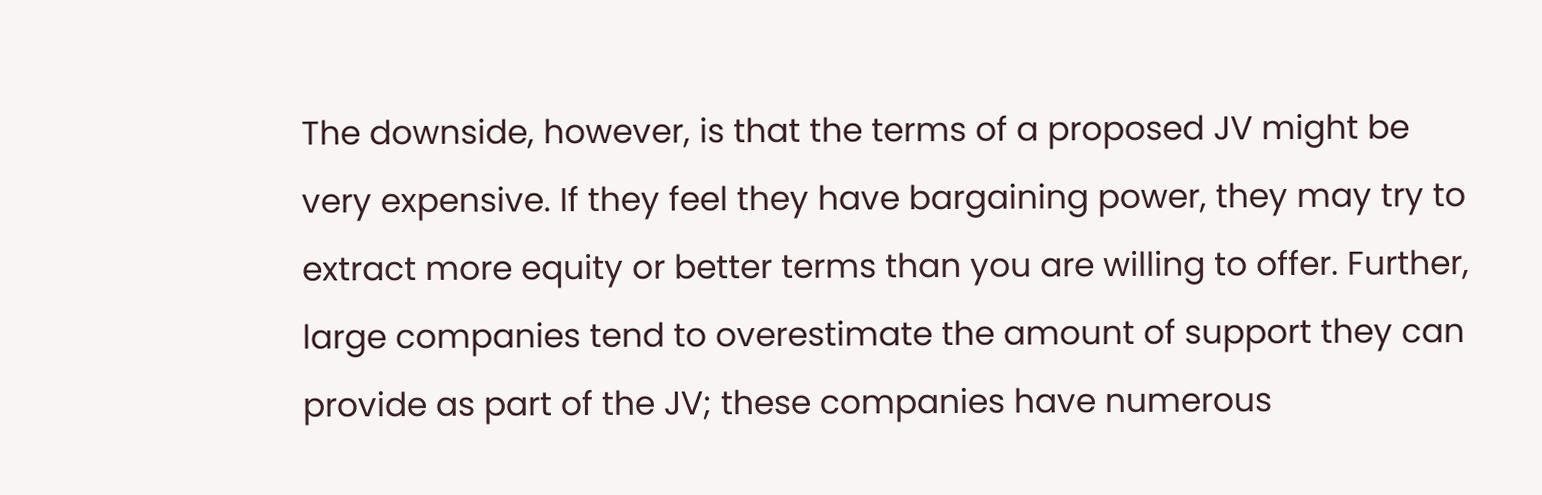The downside, however, is that the terms of a proposed JV might be very expensive. If they feel they have bargaining power, they may try to extract more equity or better terms than you are willing to offer. Further, large companies tend to overestimate the amount of support they can provide as part of the JV; these companies have numerous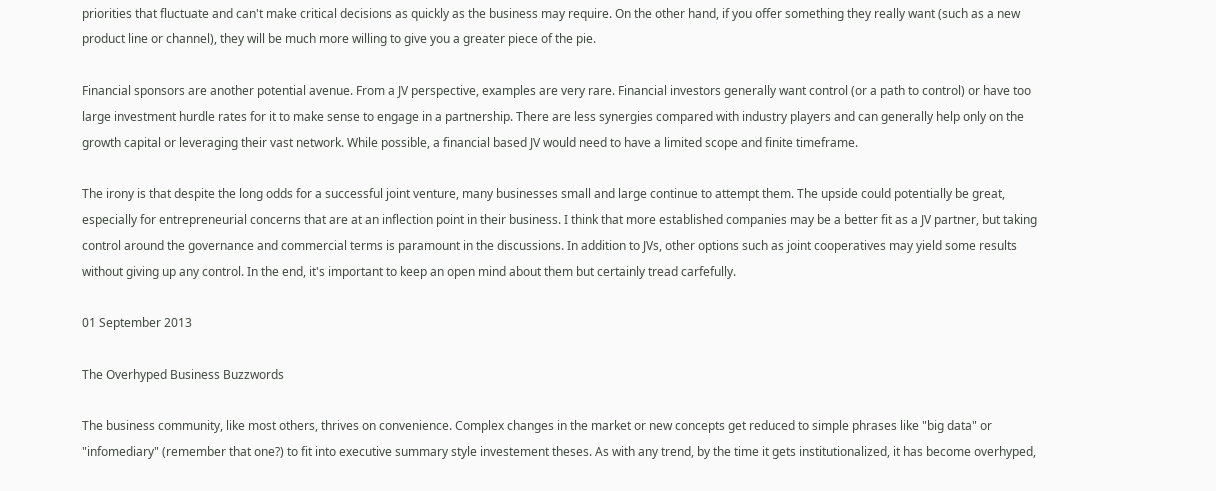priorities that fluctuate and can't make critical decisions as quickly as the business may require. On the other hand, if you offer something they really want (such as a new product line or channel), they will be much more willing to give you a greater piece of the pie.

Financial sponsors are another potential avenue. From a JV perspective, examples are very rare. Financial investors generally want control (or a path to control) or have too large investment hurdle rates for it to make sense to engage in a partnership. There are less synergies compared with industry players and can generally help only on the growth capital or leveraging their vast network. While possible, a financial based JV would need to have a limited scope and finite timeframe.

The irony is that despite the long odds for a successful joint venture, many businesses small and large continue to attempt them. The upside could potentially be great, especially for entrepreneurial concerns that are at an inflection point in their business. I think that more established companies may be a better fit as a JV partner, but taking control around the governance and commercial terms is paramount in the discussions. In addition to JVs, other options such as joint cooperatives may yield some results without giving up any control. In the end, it's important to keep an open mind about them but certainly tread carfefully.

01 September 2013

The Overhyped Business Buzzwords

The business community, like most others, thrives on convenience. Complex changes in the market or new concepts get reduced to simple phrases like "big data" or "infomediary" (remember that one?) to fit into executive summary style investement theses. As with any trend, by the time it gets institutionalized, it has become overhyped,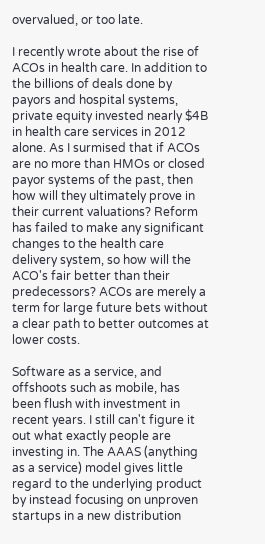overvalued, or too late.

I recently wrote about the rise of ACOs in health care. In addition to the billions of deals done by payors and hospital systems, private equity invested nearly $4B in health care services in 2012 alone. As I surmised that if ACOs are no more than HMOs or closed payor systems of the past, then how will they ultimately prove in their current valuations? Reform has failed to make any significant changes to the health care delivery system, so how will the ACO's fair better than their predecessors? ACOs are merely a term for large future bets without a clear path to better outcomes at lower costs.

Software as a service, and offshoots such as mobile, has been flush with investment in recent years. I still can't figure it out what exactly people are investing in. The AAAS (anything as a service) model gives little regard to the underlying product by instead focusing on unproven startups in a new distribution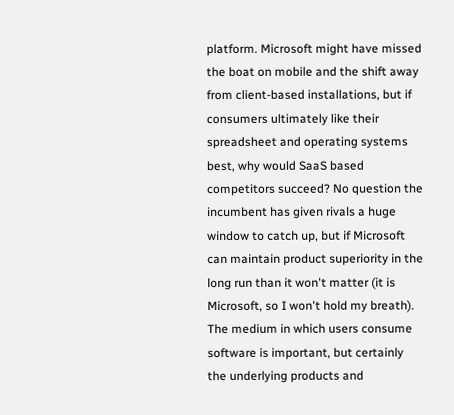platform. Microsoft might have missed the boat on mobile and the shift away from client-based installations, but if consumers ultimately like their spreadsheet and operating systems best, why would SaaS based competitors succeed? No question the incumbent has given rivals a huge window to catch up, but if Microsoft can maintain product superiority in the long run than it won't matter (it is Microsoft, so I won't hold my breath). The medium in which users consume software is important, but certainly the underlying products and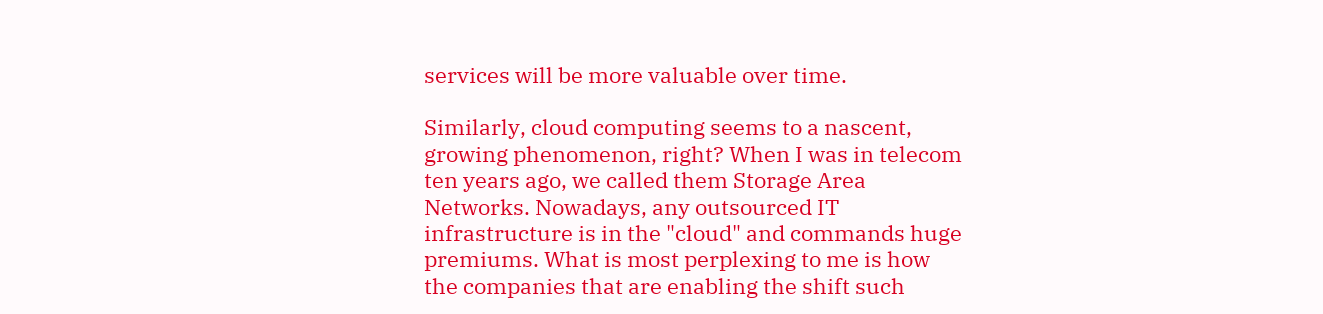services will be more valuable over time.

Similarly, cloud computing seems to a nascent, growing phenomenon, right? When I was in telecom ten years ago, we called them Storage Area Networks. Nowadays, any outsourced IT infrastructure is in the "cloud" and commands huge premiums. What is most perplexing to me is how the companies that are enabling the shift such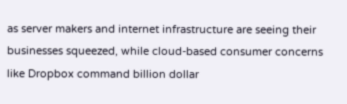as server makers and internet infrastructure are seeing their businesses squeezed, while cloud-based consumer concerns like Dropbox command billion dollar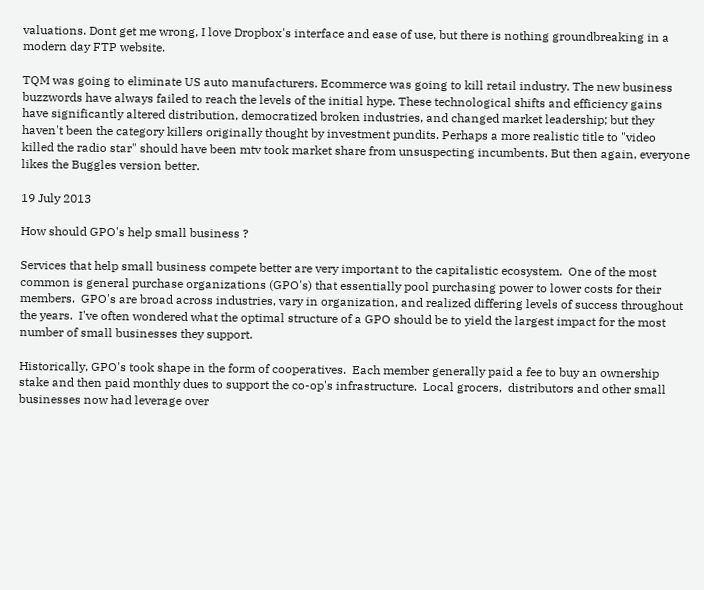valuations. Dont get me wrong, I love Dropbox's interface and ease of use, but there is nothing groundbreaking in a modern day FTP website.

TQM was going to eliminate US auto manufacturers. Ecommerce was going to kill retail industry. The new business buzzwords have always failed to reach the levels of the initial hype. These technological shifts and efficiency gains have significantly altered distribution, democratized broken industries, and changed market leadership; but they haven't been the category killers originally thought by investment pundits. Perhaps a more realistic title to "video killed the radio star" should have been mtv took market share from unsuspecting incumbents. But then again, everyone likes the Buggles version better.

19 July 2013

How should GPO's help small business ?

Services that help small business compete better are very important to the capitalistic ecosystem.  One of the most common is general purchase organizations (GPO's) that essentially pool purchasing power to lower costs for their members.  GPO's are broad across industries, vary in organization, and realized differing levels of success throughout the years.  I've often wondered what the optimal structure of a GPO should be to yield the largest impact for the most number of small businesses they support.

Historically, GPO's took shape in the form of cooperatives.  Each member generally paid a fee to buy an ownership stake and then paid monthly dues to support the co-op's infrastructure.  Local grocers,  distributors and other small businesses now had leverage over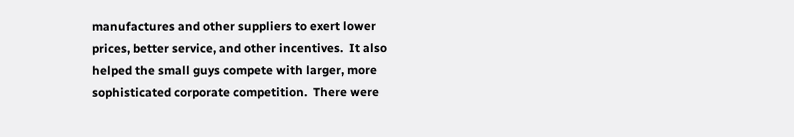manufactures and other suppliers to exert lower prices, better service, and other incentives.  It also helped the small guys compete with larger, more sophisticated corporate competition.  There were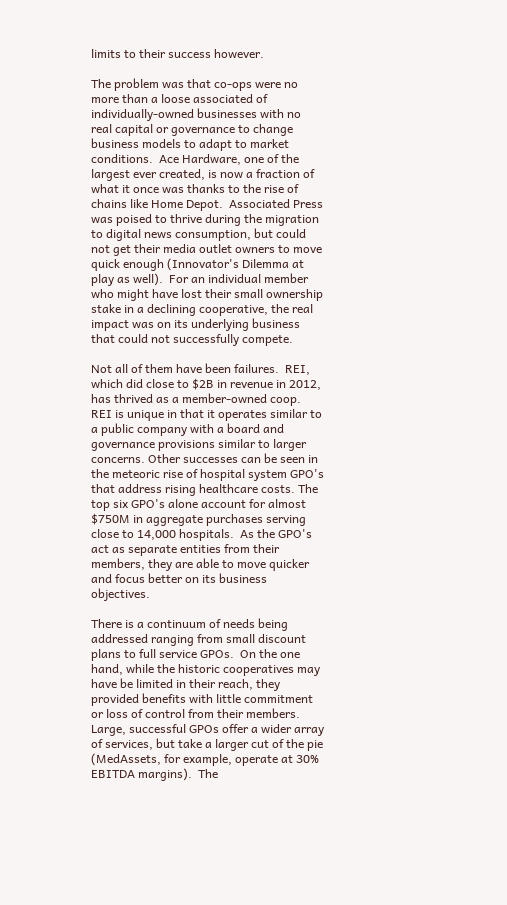limits to their success however.

The problem was that co-ops were no more than a loose associated of individually-owned businesses with no real capital or governance to change business models to adapt to market conditions.  Ace Hardware, one of the largest ever created, is now a fraction of what it once was thanks to the rise of chains like Home Depot.  Associated Press was poised to thrive during the migration to digital news consumption, but could not get their media outlet owners to move quick enough (Innovator's Dilemma at play as well).  For an individual member who might have lost their small ownership stake in a declining cooperative, the real impact was on its underlying business that could not successfully compete.

Not all of them have been failures.  REI, which did close to $2B in revenue in 2012, has thrived as a member-owned coop.  REI is unique in that it operates similar to a public company with a board and governance provisions similar to larger concerns. Other successes can be seen in the meteoric rise of hospital system GPO's that address rising healthcare costs. The top six GPO's alone account for almost $750M in aggregate purchases serving close to 14,000 hospitals.  As the GPO's act as separate entities from their members, they are able to move quicker and focus better on its business objectives.

There is a continuum of needs being addressed ranging from small discount plans to full service GPOs.  On the one hand, while the historic cooperatives may have be limited in their reach, they provided benefits with little commitment or loss of control from their members.  Large, successful GPOs offer a wider array of services, but take a larger cut of the pie (MedAssets, for example, operate at 30% EBITDA margins).  The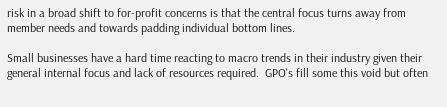risk in a broad shift to for-profit concerns is that the central focus turns away from member needs and towards padding individual bottom lines.

Small businesses have a hard time reacting to macro trends in their industry given their general internal focus and lack of resources required.  GPO's fill some this void but often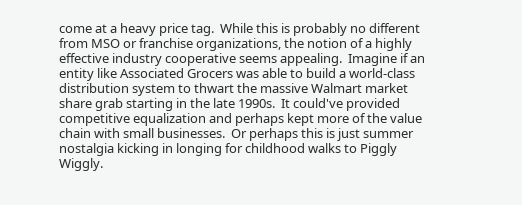come at a heavy price tag.  While this is probably no different from MSO or franchise organizations, the notion of a highly effective industry cooperative seems appealing.  Imagine if an entity like Associated Grocers was able to build a world-class distribution system to thwart the massive Walmart market share grab starting in the late 1990s.  It could've provided competitive equalization and perhaps kept more of the value chain with small businesses.  Or perhaps this is just summer nostalgia kicking in longing for childhood walks to Piggly Wiggly.